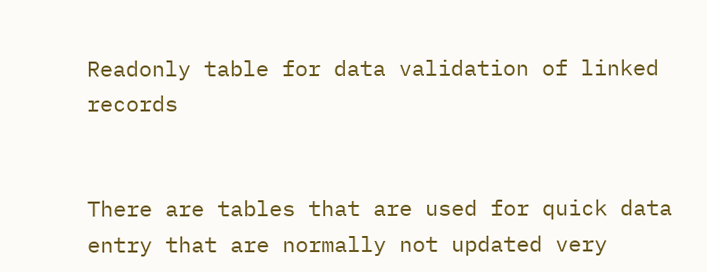Readonly table for data validation of linked records


There are tables that are used for quick data entry that are normally not updated very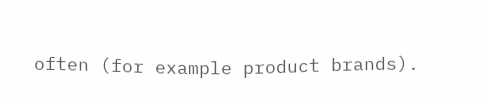often (for example product brands).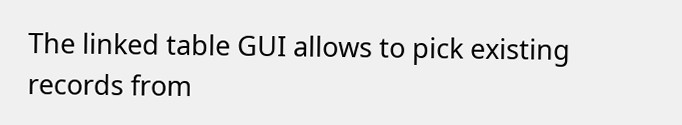The linked table GUI allows to pick existing records from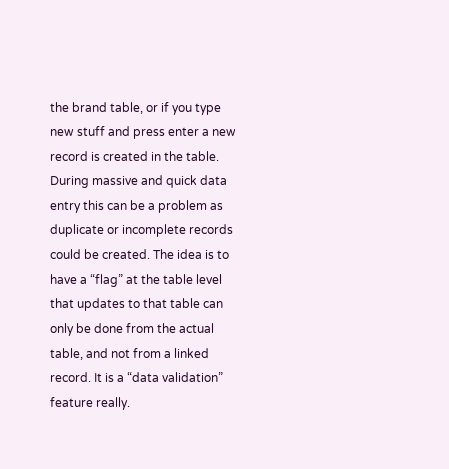the brand table, or if you type new stuff and press enter a new record is created in the table. During massive and quick data entry this can be a problem as duplicate or incomplete records could be created. The idea is to have a “flag” at the table level that updates to that table can only be done from the actual table, and not from a linked record. It is a “data validation” feature really.